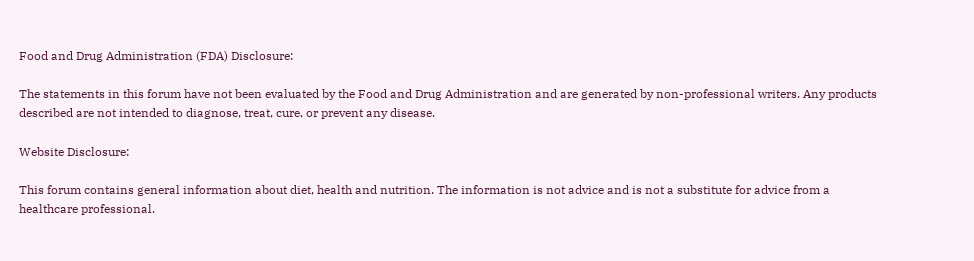Food and Drug Administration (FDA) Disclosure:

The statements in this forum have not been evaluated by the Food and Drug Administration and are generated by non-professional writers. Any products described are not intended to diagnose, treat, cure, or prevent any disease.

Website Disclosure:

This forum contains general information about diet, health and nutrition. The information is not advice and is not a substitute for advice from a healthcare professional.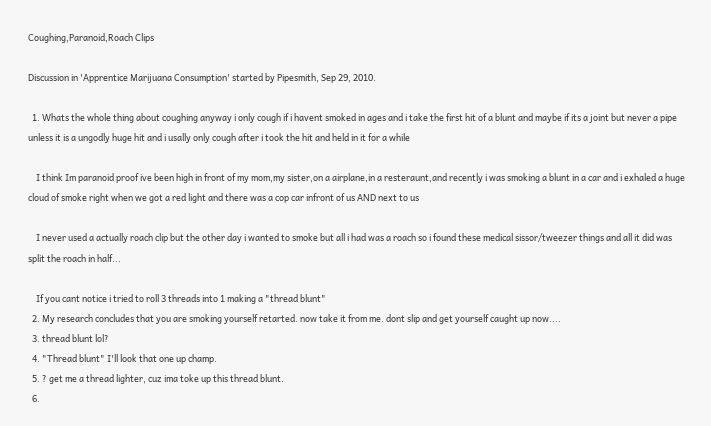Coughing,Paranoid,Roach Clips

Discussion in 'Apprentice Marijuana Consumption' started by Pipesmith, Sep 29, 2010.

  1. Whats the whole thing about coughing anyway i only cough if i havent smoked in ages and i take the first hit of a blunt and maybe if its a joint but never a pipe unless it is a ungodly huge hit and i usally only cough after i took the hit and held in it for a while

    I think Im paranoid proof ive been high in front of my mom,my sister,on a airplane,in a resteraunt,and recently i was smoking a blunt in a car and i exhaled a huge cloud of smoke right when we got a red light and there was a cop car infront of us AND next to us

    I never used a actually roach clip but the other day i wanted to smoke but all i had was a roach so i found these medical sissor/tweezer things and all it did was split the roach in half...

    If you cant notice i tried to roll 3 threads into 1 making a "thread blunt"
  2. My research concludes that you are smoking yourself retarted. now take it from me. dont slip and get yourself caught up now....
  3. thread blunt lol?
  4. "Thread blunt" I'll look that one up champ.
  5. ? get me a thread lighter, cuz ima toke up this thread blunt.
  6.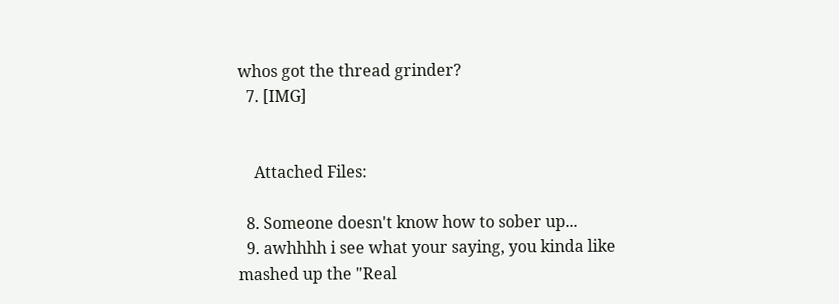whos got the thread grinder?
  7. [IMG]


    Attached Files:

  8. Someone doesn't know how to sober up...
  9. awhhhh i see what your saying, you kinda like mashed up the "Real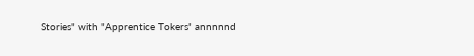Stories" with "Apprentice Tokers" annnnnd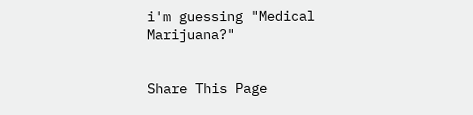i'm guessing "Medical Marijuana?"


Share This Page